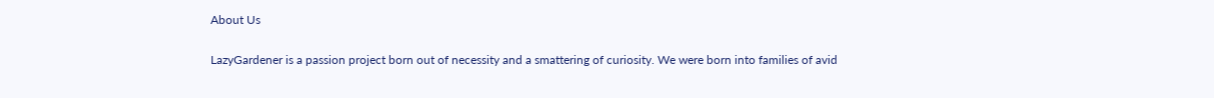About Us

LazyGardener is a passion project born out of necessity and a smattering of curiosity. We were born into families of avid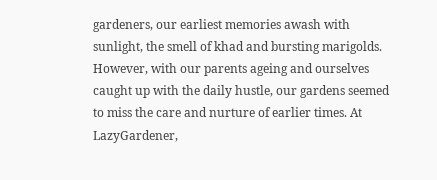gardeners, our earliest memories awash with sunlight, the smell of khad and bursting marigolds. However, with our parents ageing and ourselves caught up with the daily hustle, our gardens seemed to miss the care and nurture of earlier times. At LazyGardener,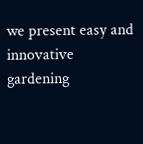we present easy and innovative gardening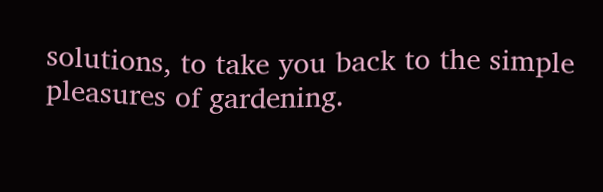solutions, to take you back to the simple pleasures of gardening.